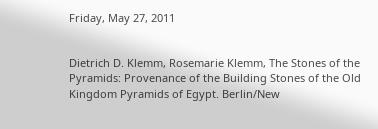Friday, May 27, 2011


Dietrich D. Klemm, Rosemarie Klemm, The Stones of the Pyramids: Provenance of the Building Stones of the Old Kingdom Pyramids of Egypt. Berlin/New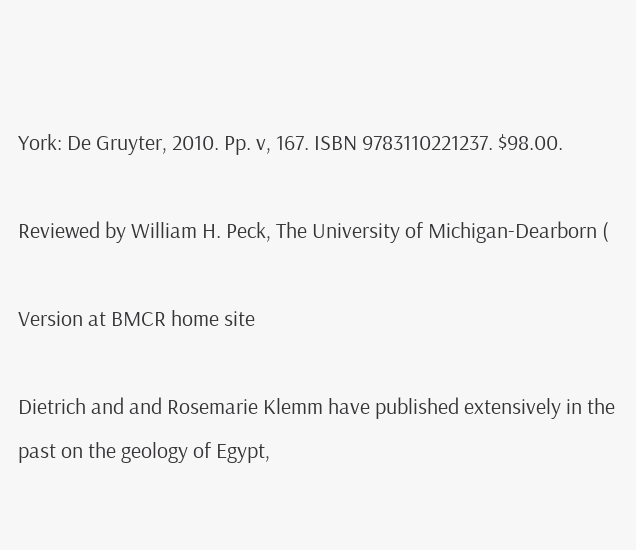York: De Gruyter, 2010. Pp. v, 167. ISBN 9783110221237. $98.00.

Reviewed by William H. Peck, The University of Michigan-Dearborn (

Version at BMCR home site

Dietrich and and Rosemarie Klemm have published extensively in the past on the geology of Egypt,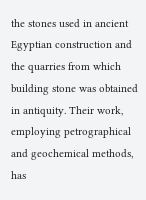the stones used in ancient Egyptian construction and the quarries from which building stone was obtained in antiquity. Their work, employing petrographical and geochemical methods, has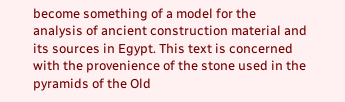become something of a model for the analysis of ancient construction material and its sources in Egypt. This text is concerned with the provenience of the stone used in the pyramids of the Old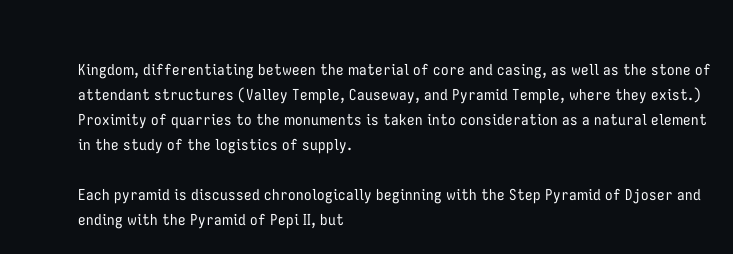Kingdom, differentiating between the material of core and casing, as well as the stone of attendant structures (Valley Temple, Causeway, and Pyramid Temple, where they exist.) Proximity of quarries to the monuments is taken into consideration as a natural element in the study of the logistics of supply.

Each pyramid is discussed chronologically beginning with the Step Pyramid of Djoser and ending with the Pyramid of Pepi II, but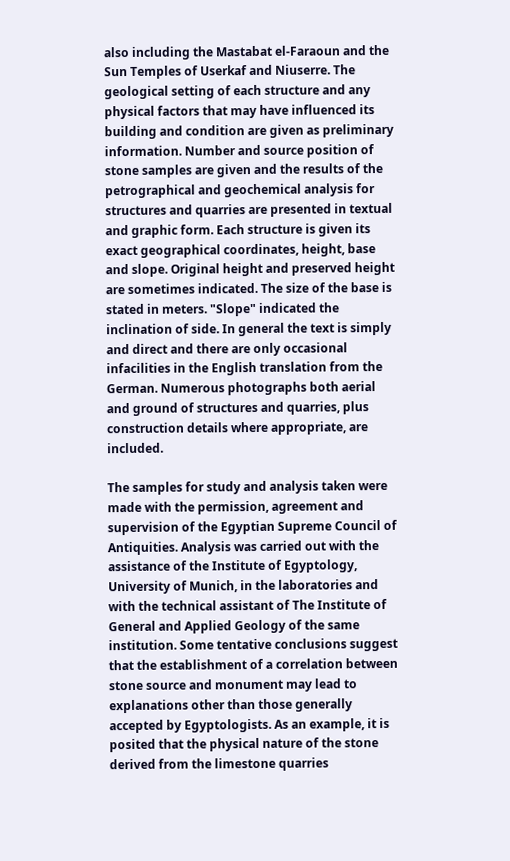also including the Mastabat el-Faraoun and the Sun Temples of Userkaf and Niuserre. The geological setting of each structure and any physical factors that may have influenced its building and condition are given as preliminary information. Number and source position of stone samples are given and the results of the petrographical and geochemical analysis for structures and quarries are presented in textual and graphic form. Each structure is given its exact geographical coordinates, height, base and slope. Original height and preserved height are sometimes indicated. The size of the base is stated in meters. "Slope" indicated the inclination of side. In general the text is simply and direct and there are only occasional infacilities in the English translation from the German. Numerous photographs both aerial and ground of structures and quarries, plus construction details where appropriate, are included.

The samples for study and analysis taken were made with the permission, agreement and supervision of the Egyptian Supreme Council of Antiquities. Analysis was carried out with the assistance of the Institute of Egyptology, University of Munich, in the laboratories and with the technical assistant of The Institute of General and Applied Geology of the same institution. Some tentative conclusions suggest that the establishment of a correlation between stone source and monument may lead to explanations other than those generally accepted by Egyptologists. As an example, it is posited that the physical nature of the stone derived from the limestone quarries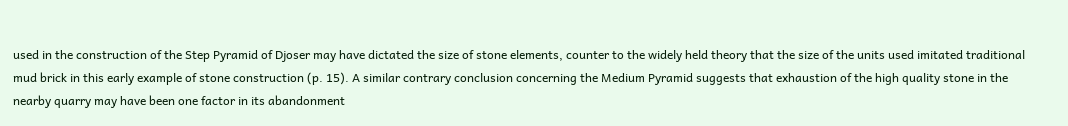used in the construction of the Step Pyramid of Djoser may have dictated the size of stone elements, counter to the widely held theory that the size of the units used imitated traditional mud brick in this early example of stone construction (p. 15). A similar contrary conclusion concerning the Medium Pyramid suggests that exhaustion of the high quality stone in the nearby quarry may have been one factor in its abandonment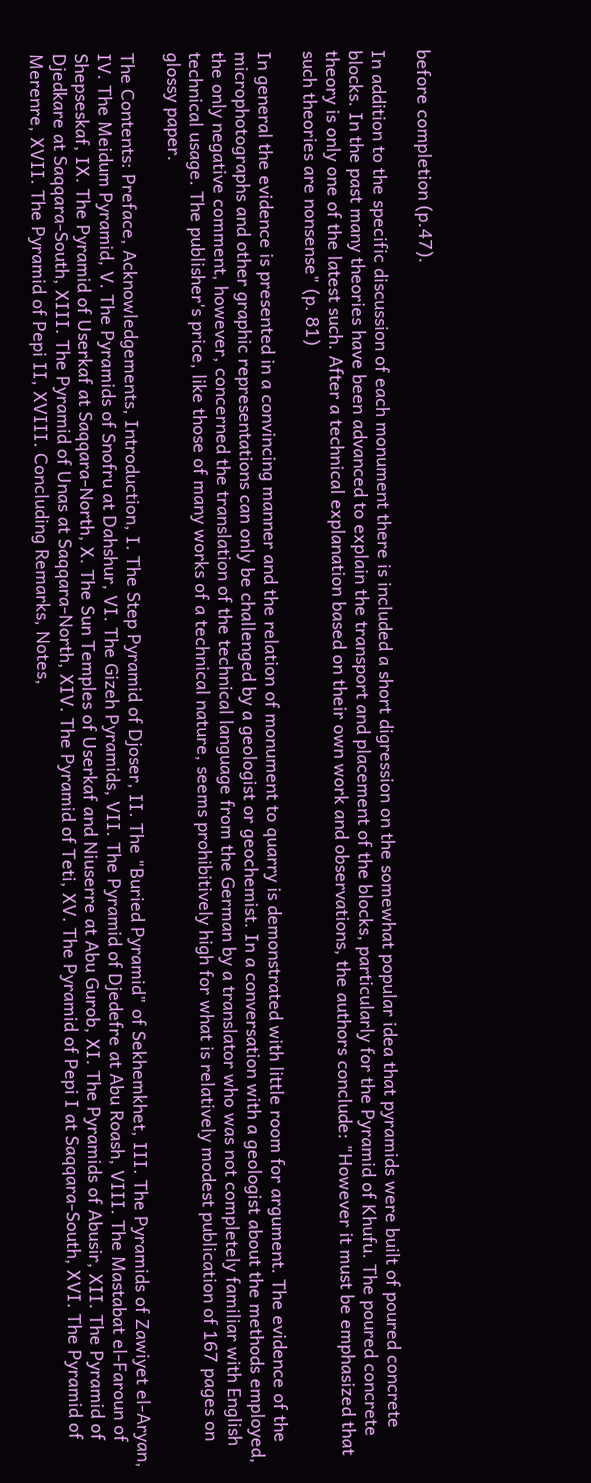before completion (p.47).

In addition to the specific discussion of each monument there is included a short digression on the somewhat popular idea that pyramids were built of poured concrete blocks. In the past many theories have been advanced to explain the transport and placement of the blocks, particularly for the Pyramid of Khufu. The poured concrete theory is only one of the latest such. After a technical explanation based on their own work and observations, the authors conclude: "However it must be emphasized that such theories are nonsense" (p. 81)

In general the evidence is presented in a convincing manner and the relation of monument to quarry is demonstrated with little room for argument. The evidence of the microphotographs and other graphic representations can only be challenged by a geologist or geochemist. In a conversation with a geologist about the methods employed, the only negative comment, however, concerned the translation of the technical language from the German by a translator who was not completely familiar with English technical usage. The publisher's price, like those of many works of a technical nature, seems prohibitively high for what is relatively modest publication of 167 pages on glossy paper.

The Contents: Preface, Acknowledgements, Introduction, I. The Step Pyramid of Djoser, II. The "Buried Pyramid" of Sekhemkhet, III. The Pyramids of Zawiyet el-Aryan, IV. The Meidum Pyramid, V. The Pyramids of Snofru at Dahshur, VI. The Gizeh Pyramids, VII. The Pyramid of Djedefre at Abu Roash, VIII. The Mastabat el-Faroun of Shepseskaf, IX. The Pyramid of Userkaf at Saqqara-North, X. The Sun Temples of Userkaf and Niuserre at Abu Gurob, XI. The Pyramids of Abusir, XII. The Pyramid of Djedkare at Saqqara-South, XIII. The Pyramid of Unas at Saqqara-North, XIV. The Pyramid of Teti, XV. The Pyramid of Pepi I at Saqqara-South, XVI. The Pyramid of Merenre, XVII. The Pyramid of Pepi II, XVIII. Concluding Remarks, Notes,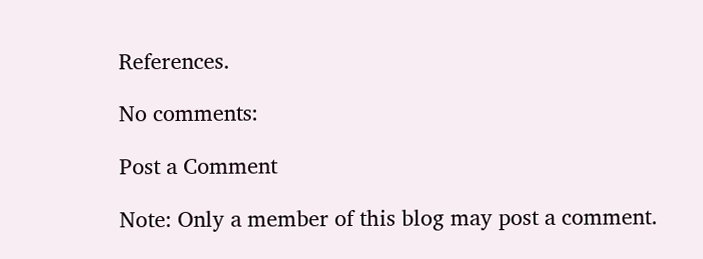References.

No comments:

Post a Comment

Note: Only a member of this blog may post a comment.